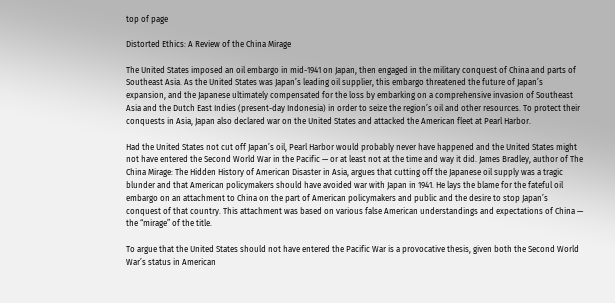top of page

Distorted Ethics: A Review of the China Mirage

The United States imposed an oil embargo in mid-1941 on Japan, then engaged in the military conquest of China and parts of Southeast Asia. As the United States was Japan’s leading oil supplier, this embargo threatened the future of Japan’s expansion, and the Japanese ultimately compensated for the loss by embarking on a comprehensive invasion of Southeast Asia and the Dutch East Indies (present-day Indonesia) in order to seize the region’s oil and other resources. To protect their conquests in Asia, Japan also declared war on the United States and attacked the American fleet at Pearl Harbor.

Had the United States not cut off Japan’s oil, Pearl Harbor would probably never have happened and the United States might not have entered the Second World War in the Pacific — or at least not at the time and way it did. James Bradley, author of The China Mirage: The Hidden History of American Disaster in Asia, argues that cutting off the Japanese oil supply was a tragic blunder and that American policymakers should have avoided war with Japan in 1941. He lays the blame for the fateful oil embargo on an attachment to China on the part of American policymakers and public and the desire to stop Japan’s conquest of that country. This attachment was based on various false American understandings and expectations of China — the “mirage” of the title.

To argue that the United States should not have entered the Pacific War is a provocative thesis, given both the Second World War’s status in American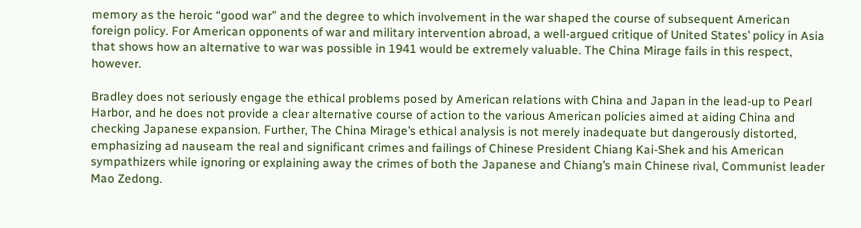memory as the heroic “good war” and the degree to which involvement in the war shaped the course of subsequent American foreign policy. For American opponents of war and military intervention abroad, a well-argued critique of United States’ policy in Asia that shows how an alternative to war was possible in 1941 would be extremely valuable. The China Mirage fails in this respect, however.

Bradley does not seriously engage the ethical problems posed by American relations with China and Japan in the lead-up to Pearl Harbor, and he does not provide a clear alternative course of action to the various American policies aimed at aiding China and checking Japanese expansion. Further, The China Mirage’s ethical analysis is not merely inadequate but dangerously distorted, emphasizing ad nauseam the real and significant crimes and failings of Chinese President Chiang Kai-Shek and his American sympathizers while ignoring or explaining away the crimes of both the Japanese and Chiang’s main Chinese rival, Communist leader Mao Zedong.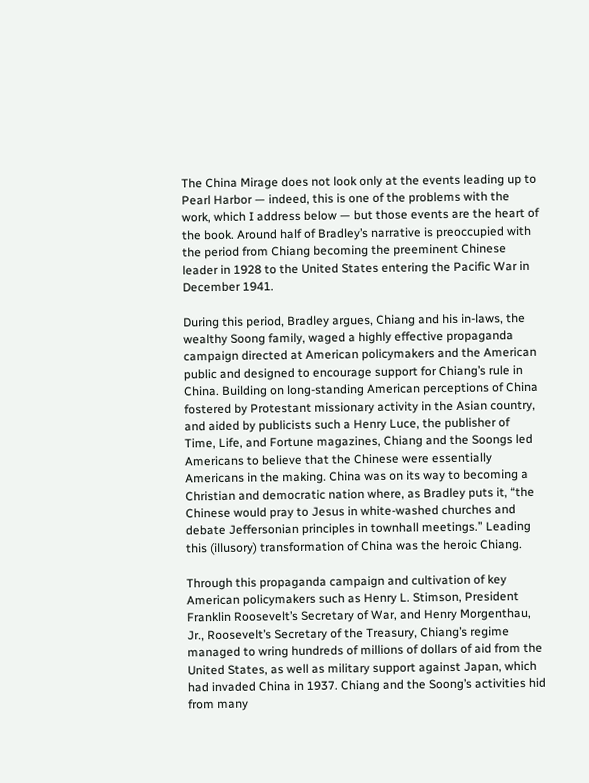The China Mirage does not look only at the events leading up to Pearl Harbor — indeed, this is one of the problems with the work, which I address below — but those events are the heart of the book. Around half of Bradley’s narrative is preoccupied with the period from Chiang becoming the preeminent Chinese leader in 1928 to the United States entering the Pacific War in December 1941.

During this period, Bradley argues, Chiang and his in-laws, the wealthy Soong family, waged a highly effective propaganda campaign directed at American policymakers and the American public and designed to encourage support for Chiang’s rule in China. Building on long-standing American perceptions of China fostered by Protestant missionary activity in the Asian country, and aided by publicists such a Henry Luce, the publisher of Time, Life, and Fortune magazines, Chiang and the Soongs led Americans to believe that the Chinese were essentially Americans in the making. China was on its way to becoming a Christian and democratic nation where, as Bradley puts it, “the Chinese would pray to Jesus in white-washed churches and debate Jeffersonian principles in townhall meetings.” Leading this (illusory) transformation of China was the heroic Chiang.

Through this propaganda campaign and cultivation of key American policymakers such as Henry L. Stimson, President Franklin Roosevelt’s Secretary of War, and Henry Morgenthau, Jr., Roosevelt’s Secretary of the Treasury, Chiang’s regime managed to wring hundreds of millions of dollars of aid from the United States, as well as military support against Japan, which had invaded China in 1937. Chiang and the Soong’s activities hid from many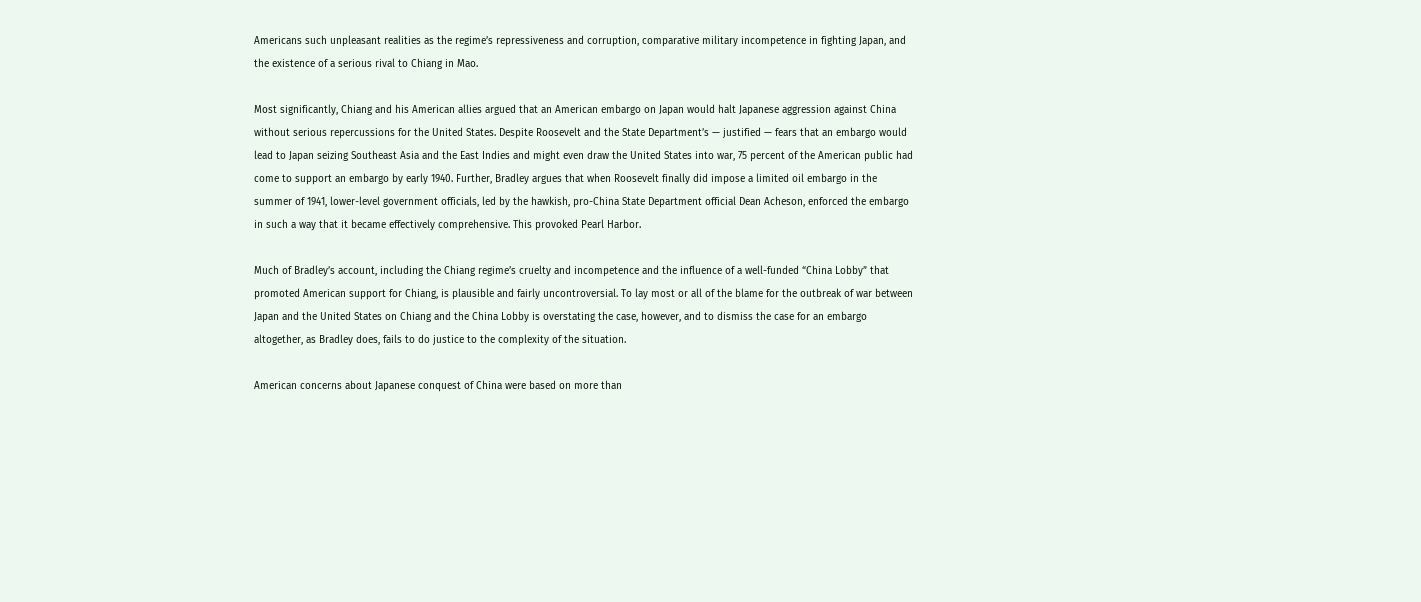Americans such unpleasant realities as the regime’s repressiveness and corruption, comparative military incompetence in fighting Japan, and the existence of a serious rival to Chiang in Mao.

Most significantly, Chiang and his American allies argued that an American embargo on Japan would halt Japanese aggression against China without serious repercussions for the United States. Despite Roosevelt and the State Department’s — justified — fears that an embargo would lead to Japan seizing Southeast Asia and the East Indies and might even draw the United States into war, 75 percent of the American public had come to support an embargo by early 1940. Further, Bradley argues that when Roosevelt finally did impose a limited oil embargo in the summer of 1941, lower-level government officials, led by the hawkish, pro-China State Department official Dean Acheson, enforced the embargo in such a way that it became effectively comprehensive. This provoked Pearl Harbor.

Much of Bradley’s account, including the Chiang regime’s cruelty and incompetence and the influence of a well-funded “China Lobby” that promoted American support for Chiang, is plausible and fairly uncontroversial. To lay most or all of the blame for the outbreak of war between Japan and the United States on Chiang and the China Lobby is overstating the case, however, and to dismiss the case for an embargo altogether, as Bradley does, fails to do justice to the complexity of the situation.

American concerns about Japanese conquest of China were based on more than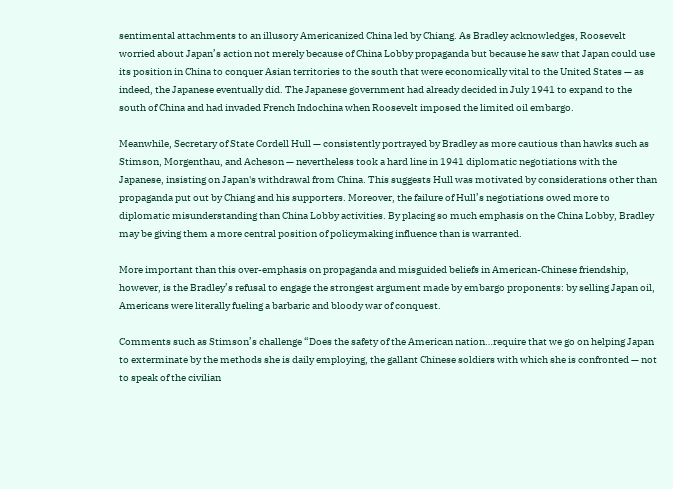sentimental attachments to an illusory Americanized China led by Chiang. As Bradley acknowledges, Roosevelt worried about Japan’s action not merely because of China Lobby propaganda but because he saw that Japan could use its position in China to conquer Asian territories to the south that were economically vital to the United States — as indeed, the Japanese eventually did. The Japanese government had already decided in July 1941 to expand to the south of China and had invaded French Indochina when Roosevelt imposed the limited oil embargo.

Meanwhile, Secretary of State Cordell Hull — consistently portrayed by Bradley as more cautious than hawks such as Stimson, Morgenthau, and Acheson — nevertheless took a hard line in 1941 diplomatic negotiations with the Japanese, insisting on Japan's withdrawal from China. This suggests Hull was motivated by considerations other than propaganda put out by Chiang and his supporters. Moreover, the failure of Hull’s negotiations owed more to diplomatic misunderstanding than China Lobby activities. By placing so much emphasis on the China Lobby, Bradley may be giving them a more central position of policymaking influence than is warranted.

More important than this over-emphasis on propaganda and misguided beliefs in American-Chinese friendship, however, is the Bradley’s refusal to engage the strongest argument made by embargo proponents: by selling Japan oil, Americans were literally fueling a barbaric and bloody war of conquest.

Comments such as Stimson’s challenge “Does the safety of the American nation…require that we go on helping Japan to exterminate by the methods she is daily employing, the gallant Chinese soldiers with which she is confronted — not to speak of the civilian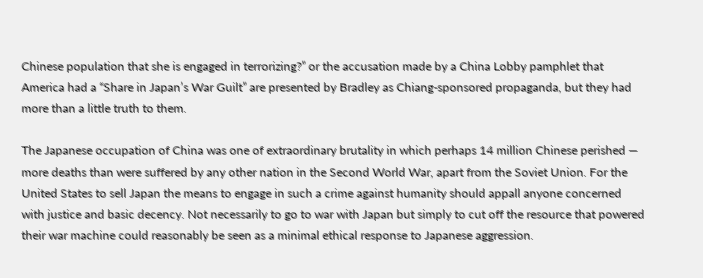Chinese population that she is engaged in terrorizing?” or the accusation made by a China Lobby pamphlet that America had a “Share in Japan’s War Guilt” are presented by Bradley as Chiang-sponsored propaganda, but they had more than a little truth to them.

The Japanese occupation of China was one of extraordinary brutality in which perhaps 14 million Chinese perished — more deaths than were suffered by any other nation in the Second World War, apart from the Soviet Union. For the United States to sell Japan the means to engage in such a crime against humanity should appall anyone concerned with justice and basic decency. Not necessarily to go to war with Japan but simply to cut off the resource that powered their war machine could reasonably be seen as a minimal ethical response to Japanese aggression.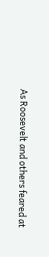As Roosevelt and others feared at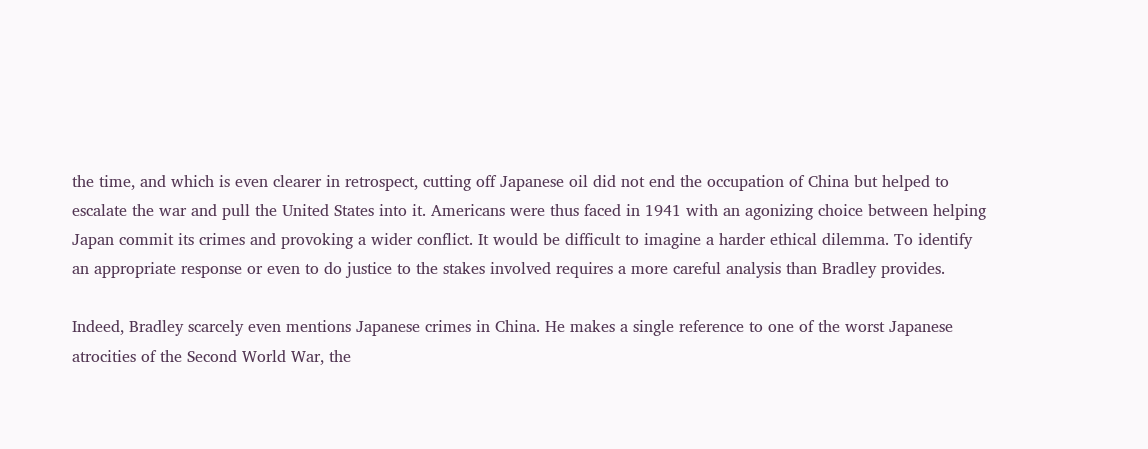the time, and which is even clearer in retrospect, cutting off Japanese oil did not end the occupation of China but helped to escalate the war and pull the United States into it. Americans were thus faced in 1941 with an agonizing choice between helping Japan commit its crimes and provoking a wider conflict. It would be difficult to imagine a harder ethical dilemma. To identify an appropriate response or even to do justice to the stakes involved requires a more careful analysis than Bradley provides.

Indeed, Bradley scarcely even mentions Japanese crimes in China. He makes a single reference to one of the worst Japanese atrocities of the Second World War, the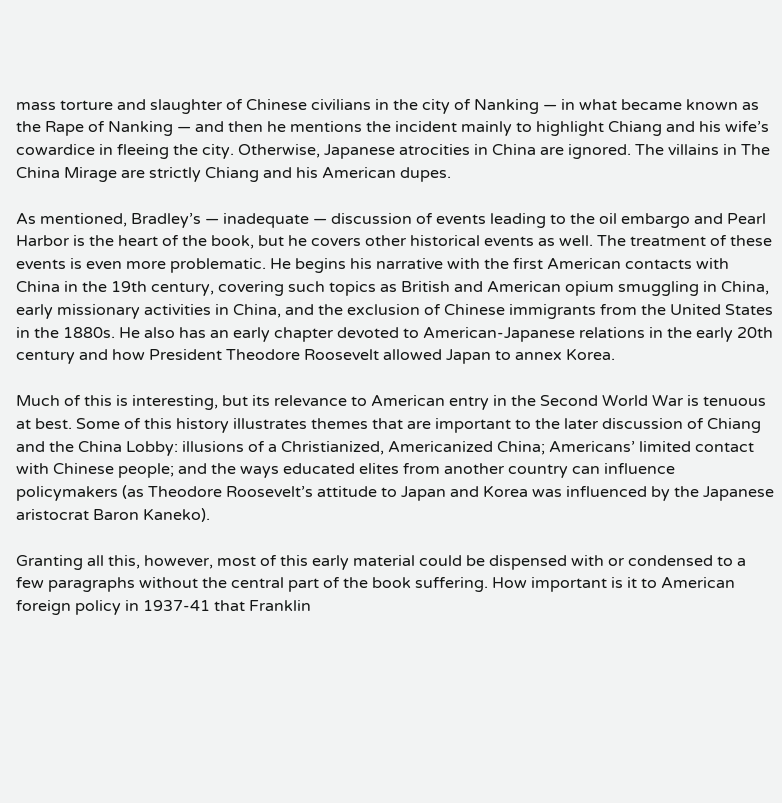mass torture and slaughter of Chinese civilians in the city of Nanking — in what became known as the Rape of Nanking — and then he mentions the incident mainly to highlight Chiang and his wife’s cowardice in fleeing the city. Otherwise, Japanese atrocities in China are ignored. The villains in The China Mirage are strictly Chiang and his American dupes.

As mentioned, Bradley’s — inadequate — discussion of events leading to the oil embargo and Pearl Harbor is the heart of the book, but he covers other historical events as well. The treatment of these events is even more problematic. He begins his narrative with the first American contacts with China in the 19th century, covering such topics as British and American opium smuggling in China, early missionary activities in China, and the exclusion of Chinese immigrants from the United States in the 1880s. He also has an early chapter devoted to American-Japanese relations in the early 20th century and how President Theodore Roosevelt allowed Japan to annex Korea.

Much of this is interesting, but its relevance to American entry in the Second World War is tenuous at best. Some of this history illustrates themes that are important to the later discussion of Chiang and the China Lobby: illusions of a Christianized, Americanized China; Americans’ limited contact with Chinese people; and the ways educated elites from another country can influence policymakers (as Theodore Roosevelt’s attitude to Japan and Korea was influenced by the Japanese aristocrat Baron Kaneko).

Granting all this, however, most of this early material could be dispensed with or condensed to a few paragraphs without the central part of the book suffering. How important is it to American foreign policy in 1937-41 that Franklin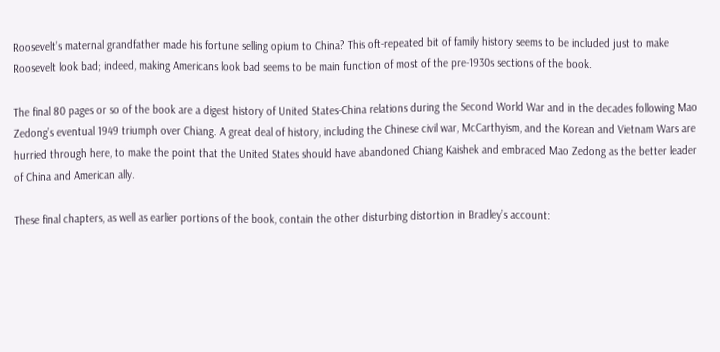Roosevelt’s maternal grandfather made his fortune selling opium to China? This oft-repeated bit of family history seems to be included just to make Roosevelt look bad; indeed, making Americans look bad seems to be main function of most of the pre-1930s sections of the book.

The final 80 pages or so of the book are a digest history of United States-China relations during the Second World War and in the decades following Mao Zedong’s eventual 1949 triumph over Chiang. A great deal of history, including the Chinese civil war, McCarthyism, and the Korean and Vietnam Wars are hurried through here, to make the point that the United States should have abandoned Chiang Kaishek and embraced Mao Zedong as the better leader of China and American ally.

These final chapters, as well as earlier portions of the book, contain the other disturbing distortion in Bradley’s account: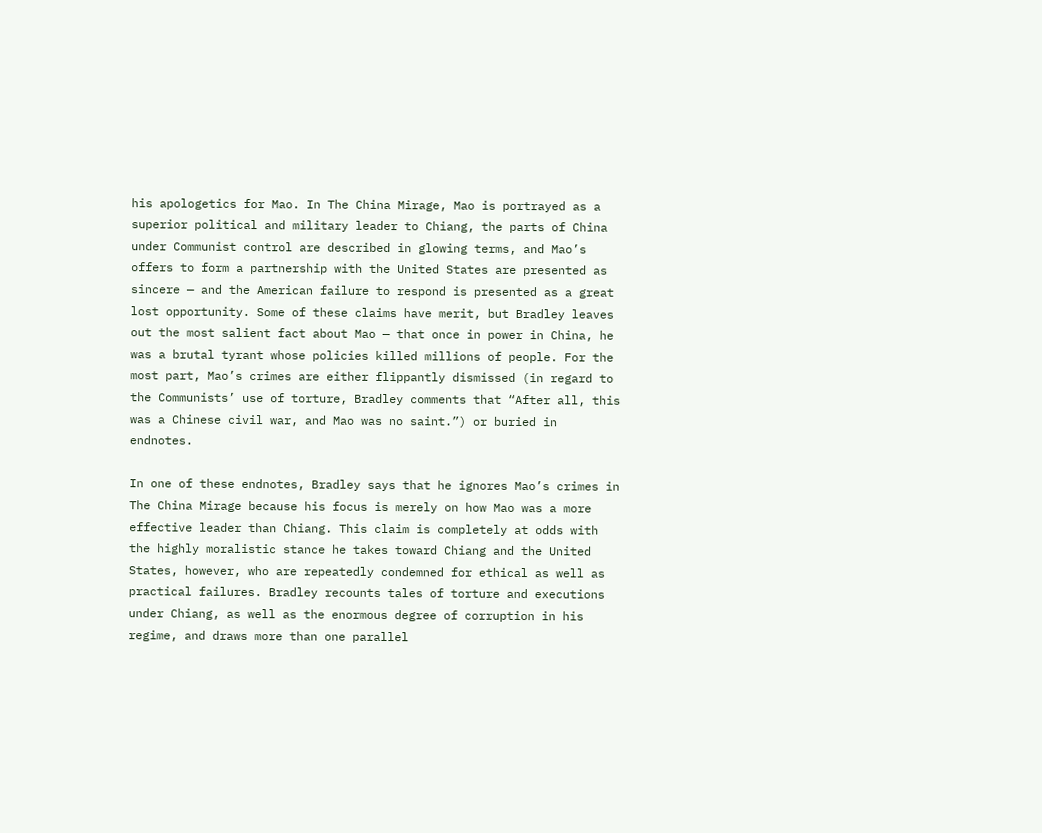his apologetics for Mao. In The China Mirage, Mao is portrayed as a superior political and military leader to Chiang, the parts of China under Communist control are described in glowing terms, and Mao’s offers to form a partnership with the United States are presented as sincere — and the American failure to respond is presented as a great lost opportunity. Some of these claims have merit, but Bradley leaves out the most salient fact about Mao — that once in power in China, he was a brutal tyrant whose policies killed millions of people. For the most part, Mao’s crimes are either flippantly dismissed (in regard to the Communists’ use of torture, Bradley comments that “After all, this was a Chinese civil war, and Mao was no saint.”) or buried in endnotes.

In one of these endnotes, Bradley says that he ignores Mao’s crimes in The China Mirage because his focus is merely on how Mao was a more effective leader than Chiang. This claim is completely at odds with the highly moralistic stance he takes toward Chiang and the United States, however, who are repeatedly condemned for ethical as well as practical failures. Bradley recounts tales of torture and executions under Chiang, as well as the enormous degree of corruption in his regime, and draws more than one parallel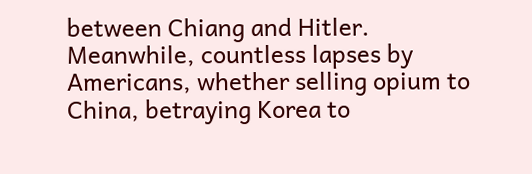between Chiang and Hitler. Meanwhile, countless lapses by Americans, whether selling opium to China, betraying Korea to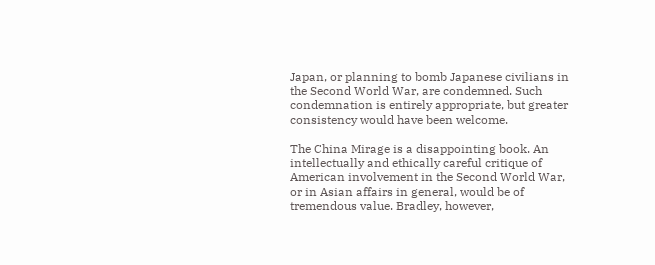Japan, or planning to bomb Japanese civilians in the Second World War, are condemned. Such condemnation is entirely appropriate, but greater consistency would have been welcome.

The China Mirage is a disappointing book. An intellectually and ethically careful critique of American involvement in the Second World War, or in Asian affairs in general, would be of tremendous value. Bradley, however,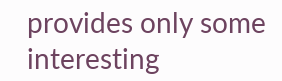provides only some interesting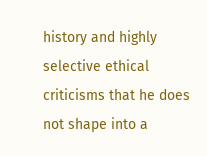history and highly selective ethical criticisms that he does not shape into a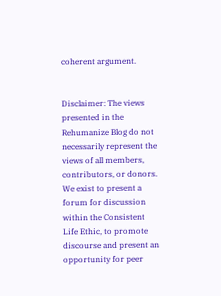coherent argument.


Disclaimer: The views presented in the Rehumanize Blog do not necessarily represent the views of all members, contributors, or donors. We exist to present a forum for discussion within the Consistent Life Ethic, to promote discourse and present an opportunity for peer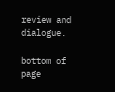review and dialogue.

bottom of page